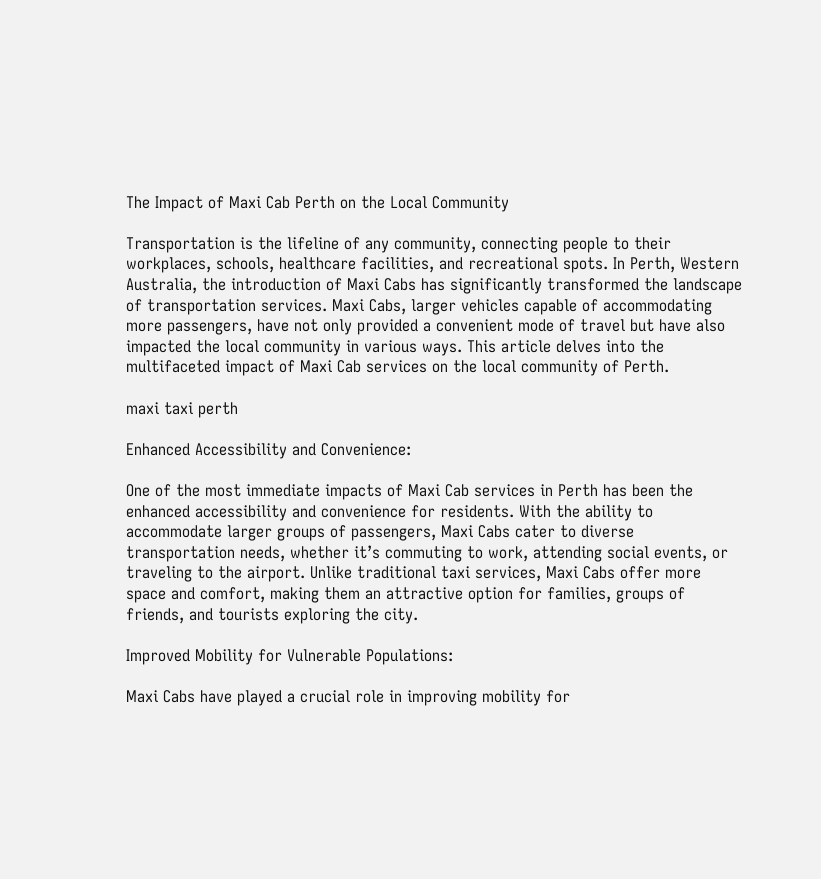The Impact of Maxi Cab Perth on the Local Community

Transportation is the lifeline of any community, connecting people to their workplaces, schools, healthcare facilities, and recreational spots. In Perth, Western Australia, the introduction of Maxi Cabs has significantly transformed the landscape of transportation services. Maxi Cabs, larger vehicles capable of accommodating more passengers, have not only provided a convenient mode of travel but have also impacted the local community in various ways. This article delves into the multifaceted impact of Maxi Cab services on the local community of Perth.

maxi taxi perth

Enhanced Accessibility and Convenience:

One of the most immediate impacts of Maxi Cab services in Perth has been the enhanced accessibility and convenience for residents. With the ability to accommodate larger groups of passengers, Maxi Cabs cater to diverse transportation needs, whether it’s commuting to work, attending social events, or traveling to the airport. Unlike traditional taxi services, Maxi Cabs offer more space and comfort, making them an attractive option for families, groups of friends, and tourists exploring the city.

Improved Mobility for Vulnerable Populations:

Maxi Cabs have played a crucial role in improving mobility for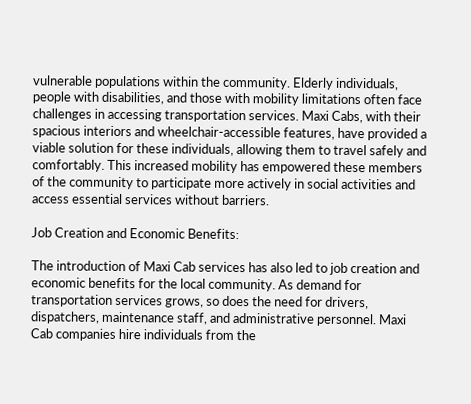vulnerable populations within the community. Elderly individuals, people with disabilities, and those with mobility limitations often face challenges in accessing transportation services. Maxi Cabs, with their spacious interiors and wheelchair-accessible features, have provided a viable solution for these individuals, allowing them to travel safely and comfortably. This increased mobility has empowered these members of the community to participate more actively in social activities and access essential services without barriers.

Job Creation and Economic Benefits:

The introduction of Maxi Cab services has also led to job creation and economic benefits for the local community. As demand for transportation services grows, so does the need for drivers, dispatchers, maintenance staff, and administrative personnel. Maxi Cab companies hire individuals from the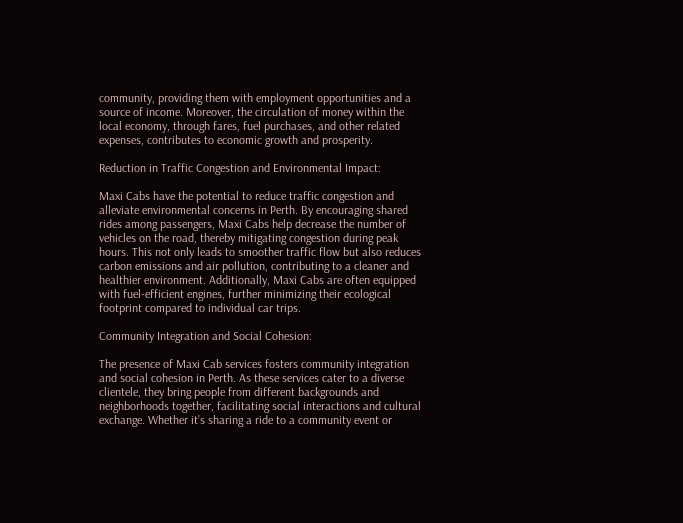community, providing them with employment opportunities and a source of income. Moreover, the circulation of money within the local economy, through fares, fuel purchases, and other related expenses, contributes to economic growth and prosperity.

Reduction in Traffic Congestion and Environmental Impact:

Maxi Cabs have the potential to reduce traffic congestion and alleviate environmental concerns in Perth. By encouraging shared rides among passengers, Maxi Cabs help decrease the number of vehicles on the road, thereby mitigating congestion during peak hours. This not only leads to smoother traffic flow but also reduces carbon emissions and air pollution, contributing to a cleaner and healthier environment. Additionally, Maxi Cabs are often equipped with fuel-efficient engines, further minimizing their ecological footprint compared to individual car trips.

Community Integration and Social Cohesion:

The presence of Maxi Cab services fosters community integration and social cohesion in Perth. As these services cater to a diverse clientele, they bring people from different backgrounds and neighborhoods together, facilitating social interactions and cultural exchange. Whether it’s sharing a ride to a community event or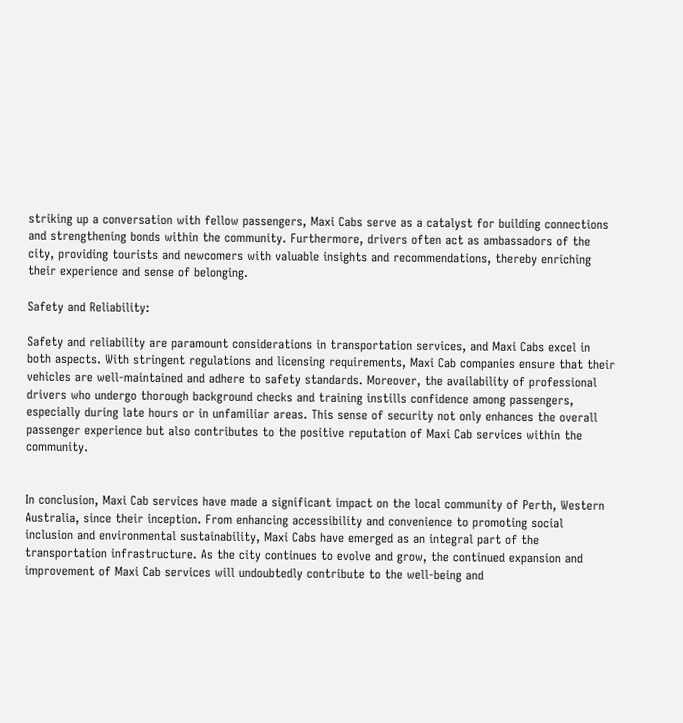striking up a conversation with fellow passengers, Maxi Cabs serve as a catalyst for building connections and strengthening bonds within the community. Furthermore, drivers often act as ambassadors of the city, providing tourists and newcomers with valuable insights and recommendations, thereby enriching their experience and sense of belonging.

Safety and Reliability:

Safety and reliability are paramount considerations in transportation services, and Maxi Cabs excel in both aspects. With stringent regulations and licensing requirements, Maxi Cab companies ensure that their vehicles are well-maintained and adhere to safety standards. Moreover, the availability of professional drivers who undergo thorough background checks and training instills confidence among passengers, especially during late hours or in unfamiliar areas. This sense of security not only enhances the overall passenger experience but also contributes to the positive reputation of Maxi Cab services within the community.


In conclusion, Maxi Cab services have made a significant impact on the local community of Perth, Western Australia, since their inception. From enhancing accessibility and convenience to promoting social inclusion and environmental sustainability, Maxi Cabs have emerged as an integral part of the transportation infrastructure. As the city continues to evolve and grow, the continued expansion and improvement of Maxi Cab services will undoubtedly contribute to the well-being and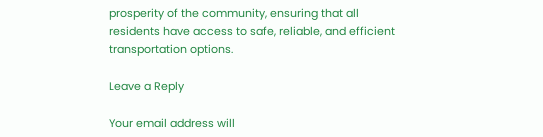prosperity of the community, ensuring that all residents have access to safe, reliable, and efficient transportation options.

Leave a Reply

Your email address will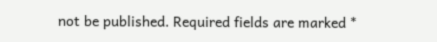not be published. Required fields are marked *